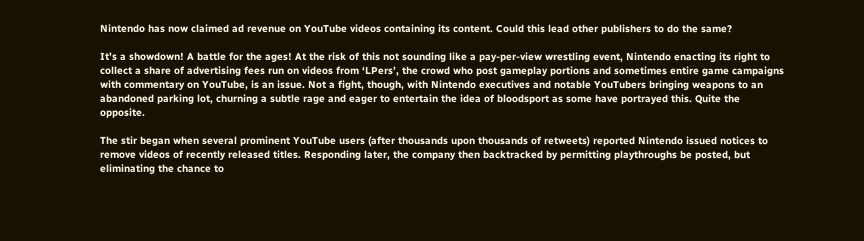Nintendo has now claimed ad revenue on YouTube videos containing its content. Could this lead other publishers to do the same?

It’s a showdown! A battle for the ages! At the risk of this not sounding like a pay-per-view wrestling event, Nintendo enacting its right to collect a share of advertising fees run on videos from ‘LPers’, the crowd who post gameplay portions and sometimes entire game campaigns with commentary on YouTube, is an issue. Not a fight, though, with Nintendo executives and notable YouTubers bringing weapons to an abandoned parking lot, churning a subtle rage and eager to entertain the idea of bloodsport as some have portrayed this. Quite the opposite.

The stir began when several prominent YouTube users (after thousands upon thousands of retweets) reported Nintendo issued notices to remove videos of recently released titles. Responding later, the company then backtracked by permitting playthroughs be posted, but eliminating the chance to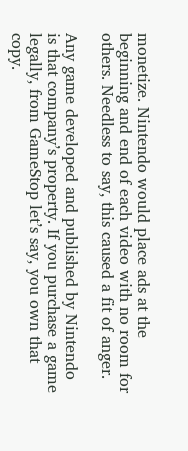monetize. Nintendo would place ads at the beginning and end of each video with no room for others. Needless to say, this caused a fit of anger.

Any game developed and published by Nintendo is that company’s property. If you purchase a game legally, from GameStop let’s say, you own that copy.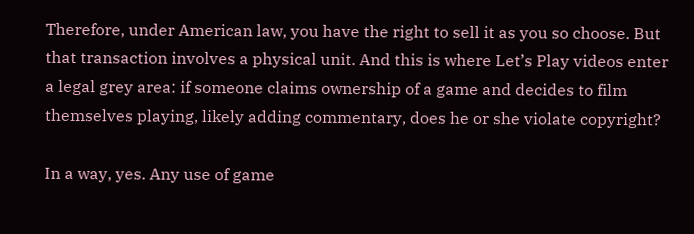Therefore, under American law, you have the right to sell it as you so choose. But that transaction involves a physical unit. And this is where Let’s Play videos enter a legal grey area: if someone claims ownership of a game and decides to film themselves playing, likely adding commentary, does he or she violate copyright?

In a way, yes. Any use of game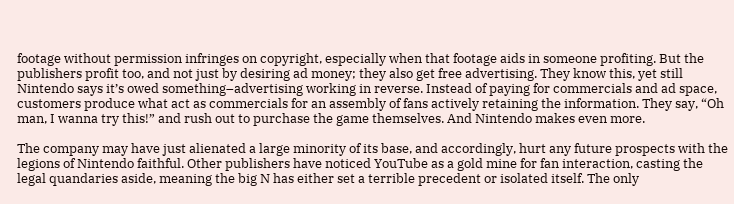footage without permission infringes on copyright, especially when that footage aids in someone profiting. But the publishers profit too, and not just by desiring ad money; they also get free advertising. They know this, yet still Nintendo says it’s owed something–advertising working in reverse. Instead of paying for commercials and ad space, customers produce what act as commercials for an assembly of fans actively retaining the information. They say, “Oh man, I wanna try this!” and rush out to purchase the game themselves. And Nintendo makes even more.

The company may have just alienated a large minority of its base, and accordingly, hurt any future prospects with the legions of Nintendo faithful. Other publishers have noticed YouTube as a gold mine for fan interaction, casting the legal quandaries aside, meaning the big N has either set a terrible precedent or isolated itself. The only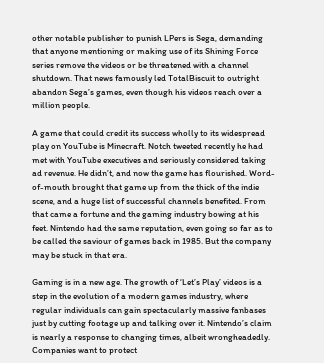other notable publisher to punish LPers is Sega, demanding that anyone mentioning or making use of its Shining Force series remove the videos or be threatened with a channel shutdown. That news famously led TotalBiscuit to outright abandon Sega’s games, even though his videos reach over a million people.

A game that could credit its success wholly to its widespread play on YouTube is Minecraft. Notch tweeted recently he had met with YouTube executives and seriously considered taking ad revenue. He didn’t, and now the game has flourished. Word-of-mouth brought that game up from the thick of the indie scene, and a huge list of successful channels benefited. From that came a fortune and the gaming industry bowing at his feet. Nintendo had the same reputation, even going so far as to be called the saviour of games back in 1985. But the company may be stuck in that era.

Gaming is in a new age. The growth of ‘Let’s Play’ videos is a step in the evolution of a modern games industry, where regular individuals can gain spectacularly massive fanbases just by cutting footage up and talking over it. Nintendo’s claim is nearly a response to changing times, albeit wrongheadedly. Companies want to protect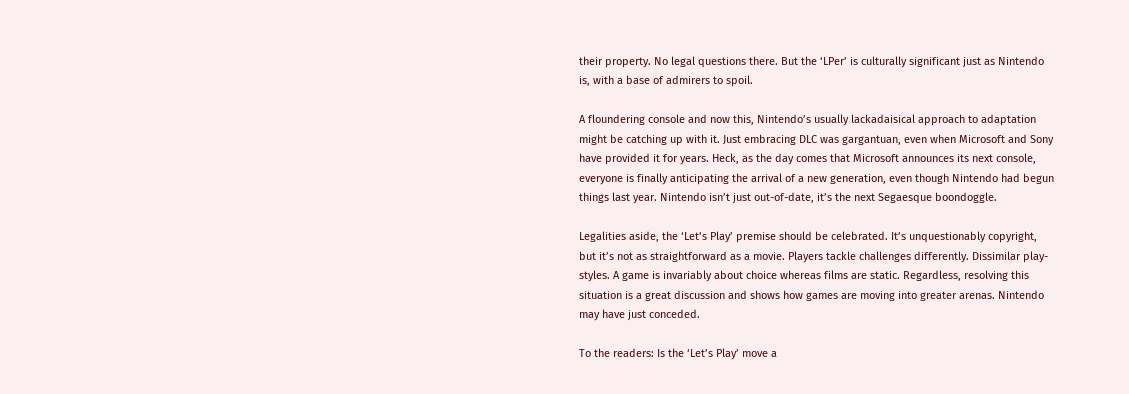their property. No legal questions there. But the ‘LPer’ is culturally significant just as Nintendo is, with a base of admirers to spoil.

A floundering console and now this, Nintendo’s usually lackadaisical approach to adaptation might be catching up with it. Just embracing DLC was gargantuan, even when Microsoft and Sony have provided it for years. Heck, as the day comes that Microsoft announces its next console, everyone is finally anticipating the arrival of a new generation, even though Nintendo had begun things last year. Nintendo isn’t just out-of-date, it’s the next Segaesque boondoggle.

Legalities aside, the ‘Let’s Play’ premise should be celebrated. It’s unquestionably copyright, but it’s not as straightforward as a movie. Players tackle challenges differently. Dissimilar play-styles. A game is invariably about choice whereas films are static. Regardless, resolving this situation is a great discussion and shows how games are moving into greater arenas. Nintendo may have just conceded.

To the readers: Is the ‘Let’s Play’ move a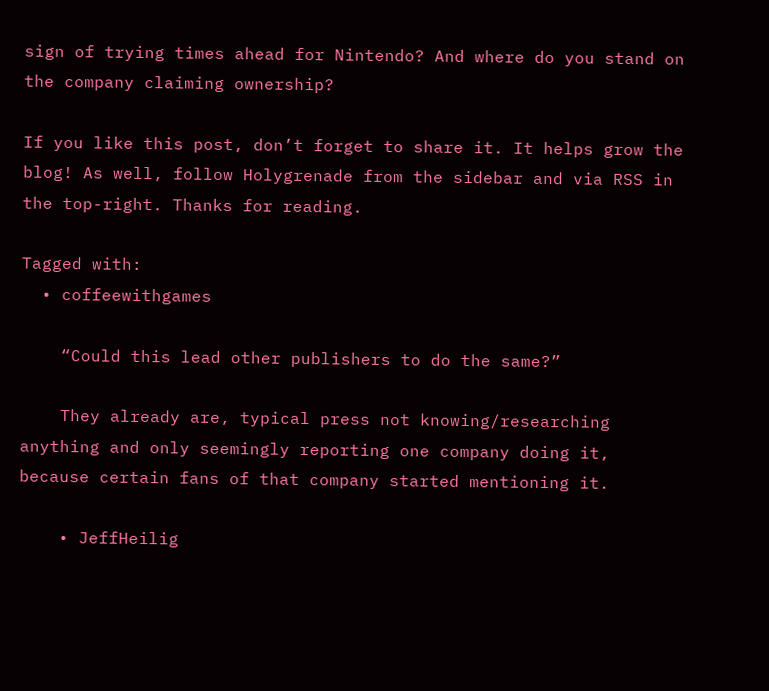sign of trying times ahead for Nintendo? And where do you stand on the company claiming ownership?

If you like this post, don’t forget to share it. It helps grow the blog! As well, follow Holygrenade from the sidebar and via RSS in the top-right. Thanks for reading.

Tagged with:
  • coffeewithgames

    “Could this lead other publishers to do the same?”

    They already are, typical press not knowing/researching anything and only seemingly reporting one company doing it, because certain fans of that company started mentioning it.

    • JeffHeilig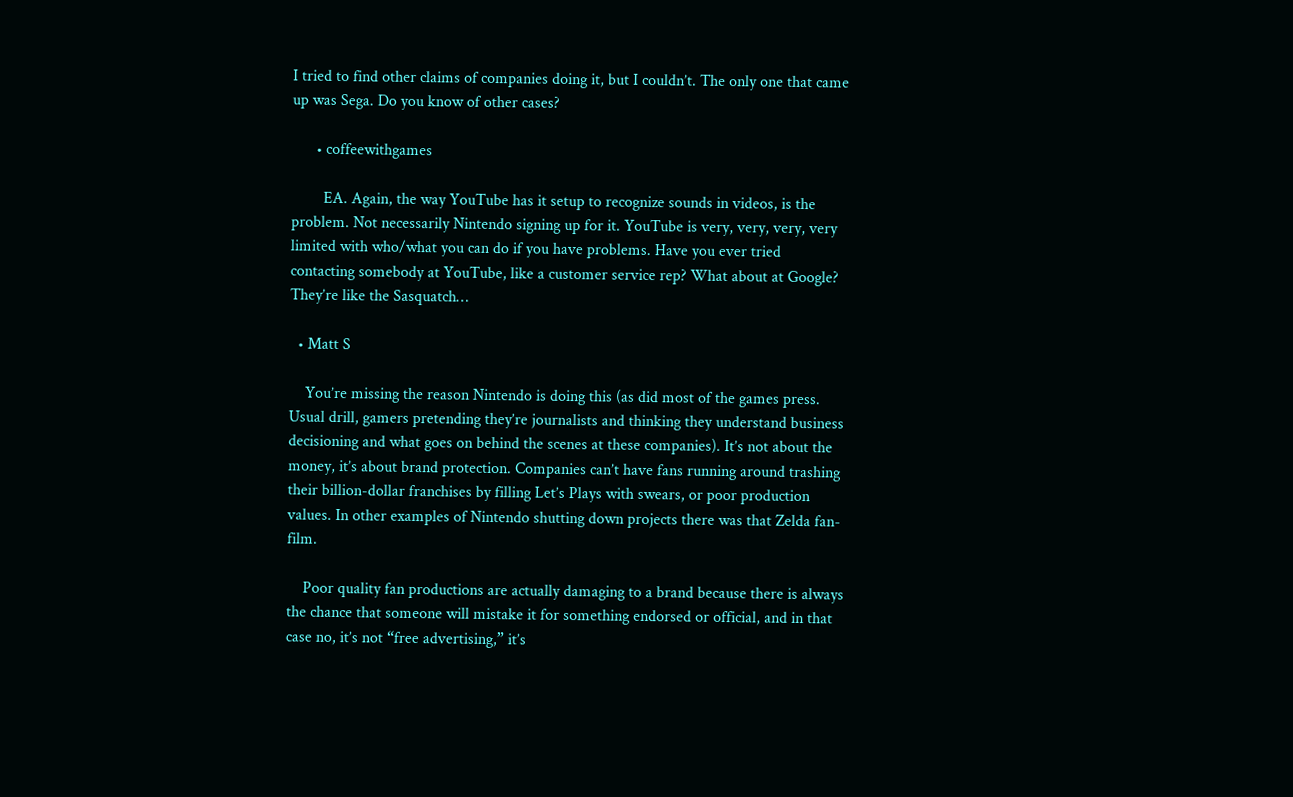I tried to find other claims of companies doing it, but I couldn’t. The only one that came up was Sega. Do you know of other cases?

      • coffeewithgames

        EA. Again, the way YouTube has it setup to recognize sounds in videos, is the problem. Not necessarily Nintendo signing up for it. YouTube is very, very, very, very limited with who/what you can do if you have problems. Have you ever tried contacting somebody at YouTube, like a customer service rep? What about at Google? They’re like the Sasquatch…

  • Matt S

    You’re missing the reason Nintendo is doing this (as did most of the games press. Usual drill, gamers pretending they’re journalists and thinking they understand business decisioning and what goes on behind the scenes at these companies). It’s not about the money, it’s about brand protection. Companies can’t have fans running around trashing their billion-dollar franchises by filling Let’s Plays with swears, or poor production values. In other examples of Nintendo shutting down projects there was that Zelda fan-film.

    Poor quality fan productions are actually damaging to a brand because there is always the chance that someone will mistake it for something endorsed or official, and in that case no, it’s not “free advertising,” it’s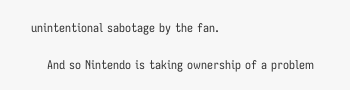unintentional sabotage by the fan.

    And so Nintendo is taking ownership of a problem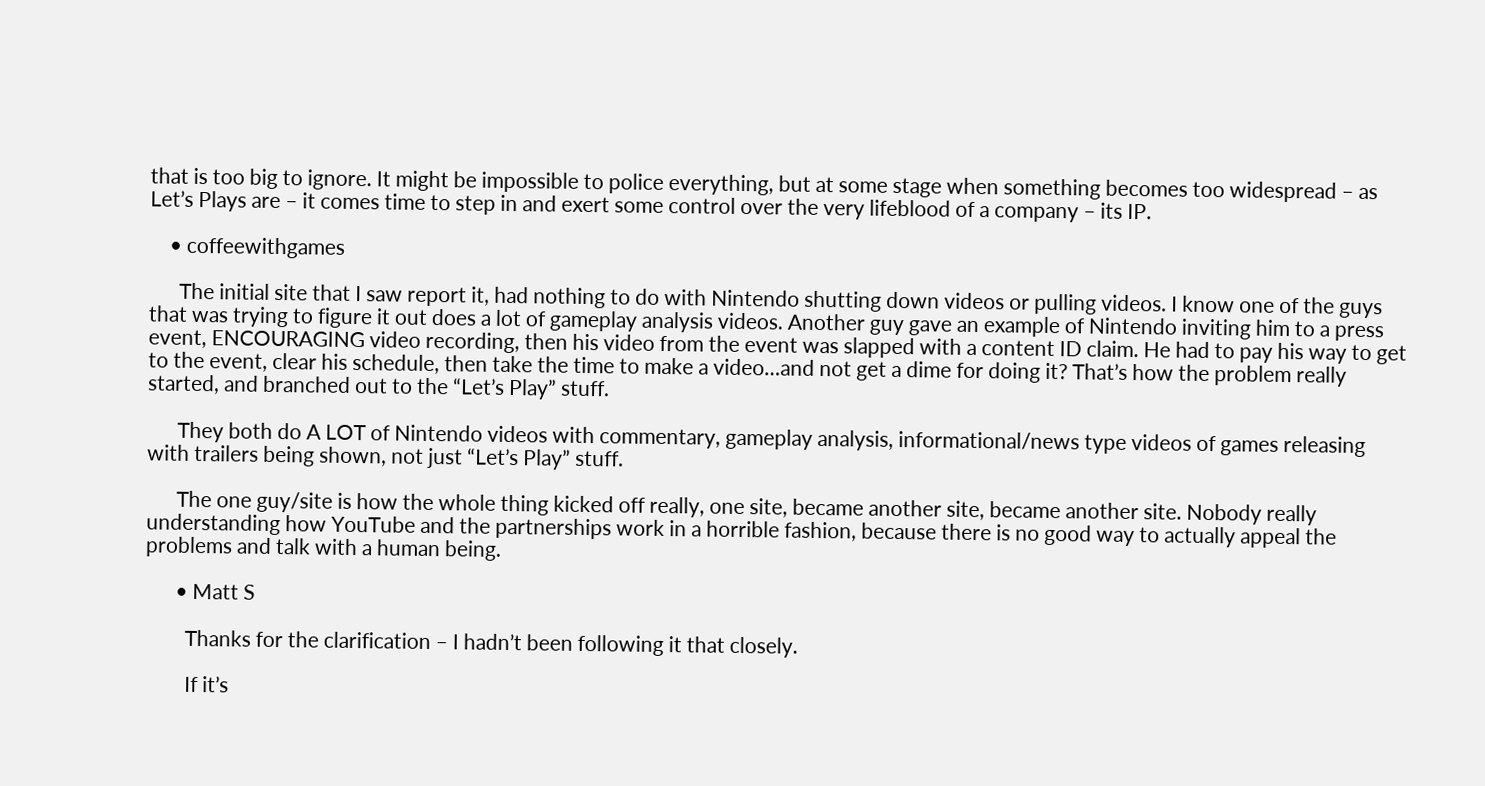that is too big to ignore. It might be impossible to police everything, but at some stage when something becomes too widespread – as Let’s Plays are – it comes time to step in and exert some control over the very lifeblood of a company – its IP.

    • coffeewithgames

      The initial site that I saw report it, had nothing to do with Nintendo shutting down videos or pulling videos. I know one of the guys that was trying to figure it out does a lot of gameplay analysis videos. Another guy gave an example of Nintendo inviting him to a press event, ENCOURAGING video recording, then his video from the event was slapped with a content ID claim. He had to pay his way to get to the event, clear his schedule, then take the time to make a video…and not get a dime for doing it? That’s how the problem really started, and branched out to the “Let’s Play” stuff.

      They both do A LOT of Nintendo videos with commentary, gameplay analysis, informational/news type videos of games releasing with trailers being shown, not just “Let’s Play” stuff.

      The one guy/site is how the whole thing kicked off really, one site, became another site, became another site. Nobody really understanding how YouTube and the partnerships work in a horrible fashion, because there is no good way to actually appeal the problems and talk with a human being.

      • Matt S

        Thanks for the clarification – I hadn’t been following it that closely.

        If it’s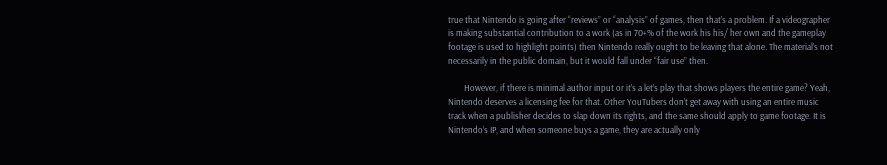true that Nintendo is going after “reviews” or “analysis” of games, then that’s a problem. If a videographer is making substantial contribution to a work (as in 70+% of the work his his/ her own and the gameplay footage is used to highlight points) then Nintendo really ought to be leaving that alone. The material’s not necessarily in the public domain, but it would fall under “fair use” then.

        However, if there is minimal author input or it’s a let’s play that shows players the entire game? Yeah, Nintendo deserves a licensing fee for that. Other YouTubers don’t get away with using an entire music track when a publisher decides to slap down its rights, and the same should apply to game footage. It is Nintendo’s IP, and when someone buys a game, they are actually only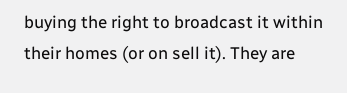buying the right to broadcast it within their homes (or on sell it). They are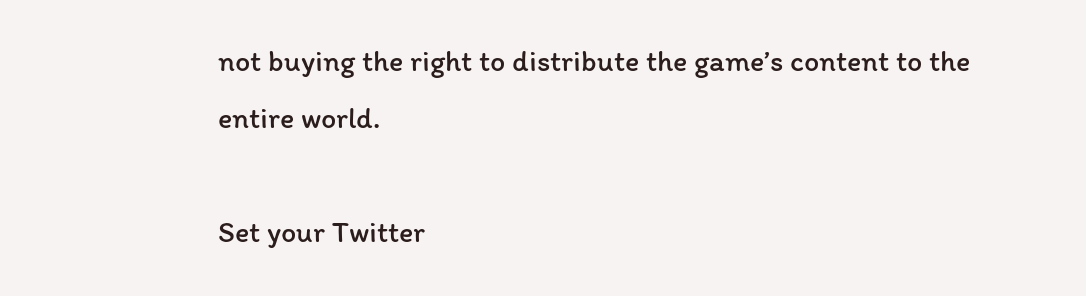not buying the right to distribute the game’s content to the entire world.

Set your Twitter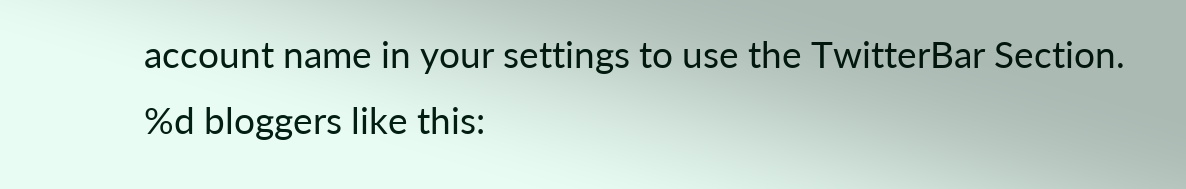account name in your settings to use the TwitterBar Section.
%d bloggers like this: